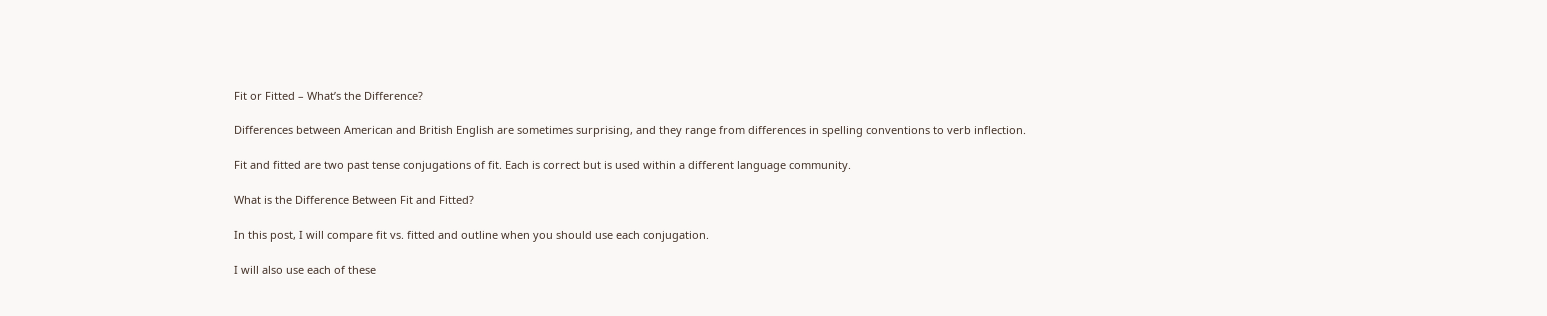Fit or Fitted – What’s the Difference?

Differences between American and British English are sometimes surprising, and they range from differences in spelling conventions to verb inflection.

Fit and fitted are two past tense conjugations of fit. Each is correct but is used within a different language community.

What is the Difference Between Fit and Fitted?

In this post, I will compare fit vs. fitted and outline when you should use each conjugation.

I will also use each of these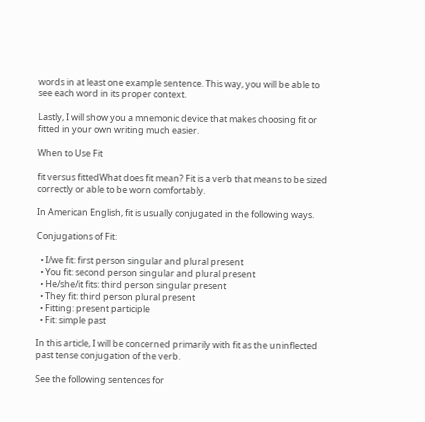words in at least one example sentence. This way, you will be able to see each word in its proper context.

Lastly, I will show you a mnemonic device that makes choosing fit or fitted in your own writing much easier.

When to Use Fit

fit versus fittedWhat does fit mean? Fit is a verb that means to be sized correctly or able to be worn comfortably.

In American English, fit is usually conjugated in the following ways.

Conjugations of Fit:

  • I/we fit: first person singular and plural present
  • You fit: second person singular and plural present
  • He/she/it fits: third person singular present
  • They fit: third person plural present
  • Fitting: present participle
  • Fit: simple past

In this article, I will be concerned primarily with fit as the uninflected past tense conjugation of the verb.

See the following sentences for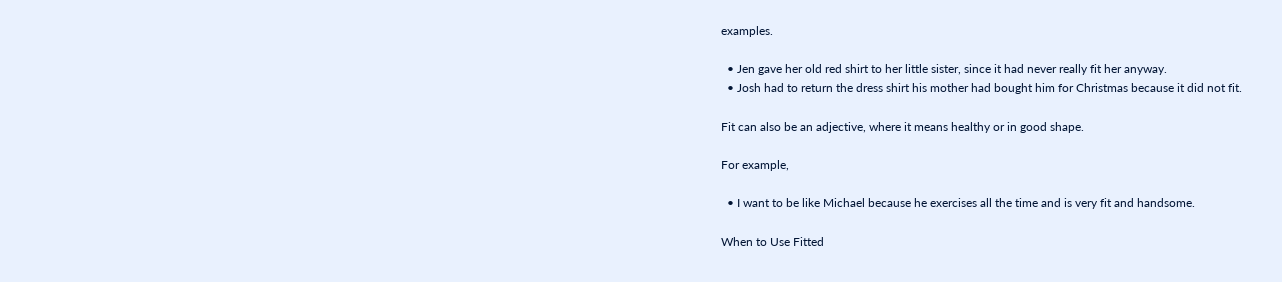examples.

  • Jen gave her old red shirt to her little sister, since it had never really fit her anyway.
  • Josh had to return the dress shirt his mother had bought him for Christmas because it did not fit.

Fit can also be an adjective, where it means healthy or in good shape.

For example,

  • I want to be like Michael because he exercises all the time and is very fit and handsome.

When to Use Fitted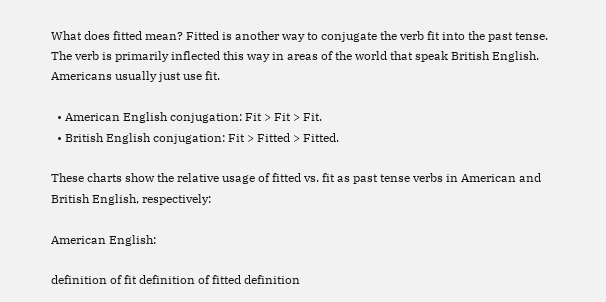What does fitted mean? Fitted is another way to conjugate the verb fit into the past tense. The verb is primarily inflected this way in areas of the world that speak British English. Americans usually just use fit.

  • American English conjugation: Fit > Fit > Fit.
  • British English conjugation: Fit > Fitted > Fitted.

These charts show the relative usage of fitted vs. fit as past tense verbs in American and British English, respectively:

American English:

definition of fit definition of fitted definition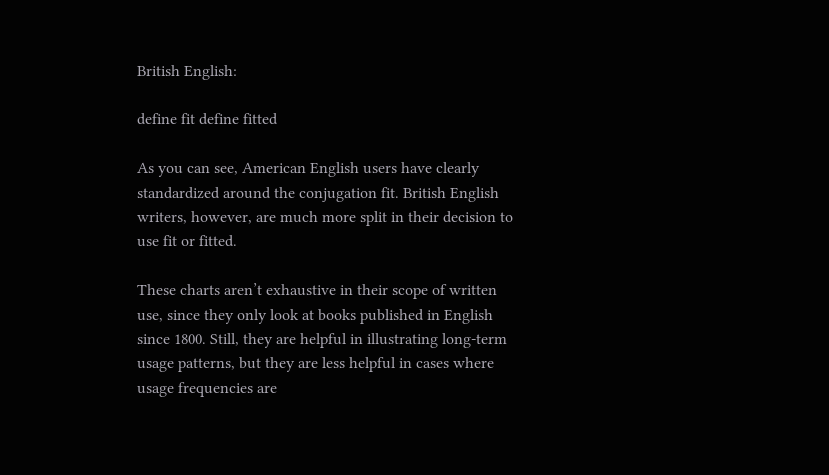British English:

define fit define fitted

As you can see, American English users have clearly standardized around the conjugation fit. British English writers, however, are much more split in their decision to use fit or fitted.

These charts aren’t exhaustive in their scope of written use, since they only look at books published in English since 1800. Still, they are helpful in illustrating long-term usage patterns, but they are less helpful in cases where usage frequencies are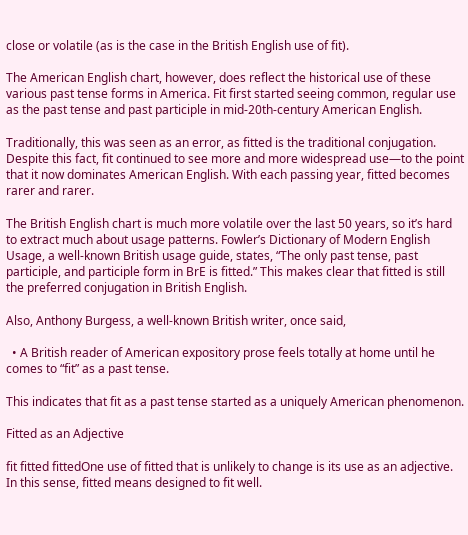close or volatile (as is the case in the British English use of fit).

The American English chart, however, does reflect the historical use of these various past tense forms in America. Fit first started seeing common, regular use as the past tense and past participle in mid-20th-century American English.

Traditionally, this was seen as an error, as fitted is the traditional conjugation. Despite this fact, fit continued to see more and more widespread use—to the point that it now dominates American English. With each passing year, fitted becomes rarer and rarer.

The British English chart is much more volatile over the last 50 years, so it’s hard to extract much about usage patterns. Fowler’s Dictionary of Modern English Usage, a well-known British usage guide, states, “The only past tense, past participle, and participle form in BrE is fitted.” This makes clear that fitted is still the preferred conjugation in British English.

Also, Anthony Burgess, a well-known British writer, once said,

  • A British reader of American expository prose feels totally at home until he comes to “fit” as a past tense.

This indicates that fit as a past tense started as a uniquely American phenomenon.

Fitted as an Adjective

fit fitted fittedOne use of fitted that is unlikely to change is its use as an adjective. In this sense, fitted means designed to fit well.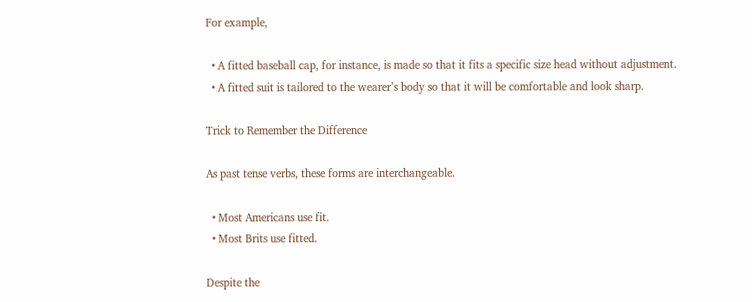For example,

  • A fitted baseball cap, for instance, is made so that it fits a specific size head without adjustment.
  • A fitted suit is tailored to the wearer’s body so that it will be comfortable and look sharp.

Trick to Remember the Difference

As past tense verbs, these forms are interchangeable.

  • Most Americans use fit.
  • Most Brits use fitted.

Despite the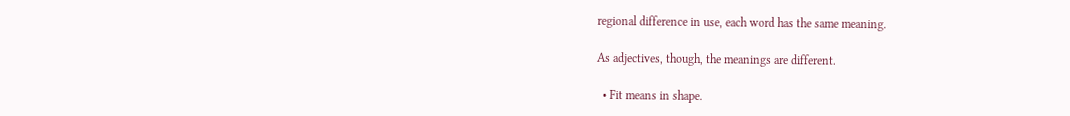regional difference in use, each word has the same meaning.

As adjectives, though, the meanings are different.

  • Fit means in shape.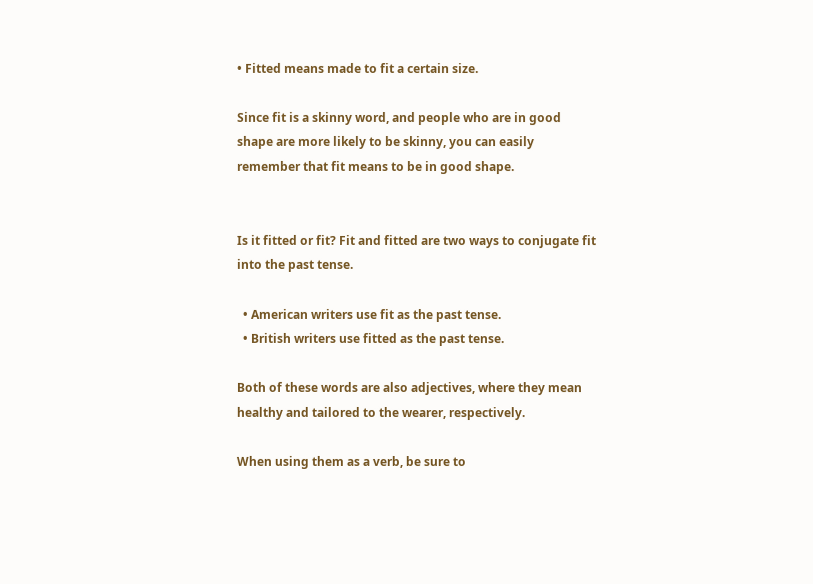• Fitted means made to fit a certain size.

Since fit is a skinny word, and people who are in good shape are more likely to be skinny, you can easily remember that fit means to be in good shape.


Is it fitted or fit? Fit and fitted are two ways to conjugate fit into the past tense.

  • American writers use fit as the past tense.
  • British writers use fitted as the past tense.

Both of these words are also adjectives, where they mean healthy and tailored to the wearer, respectively.

When using them as a verb, be sure to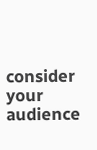consider your audience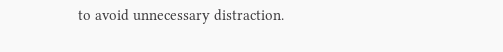to avoid unnecessary distraction.